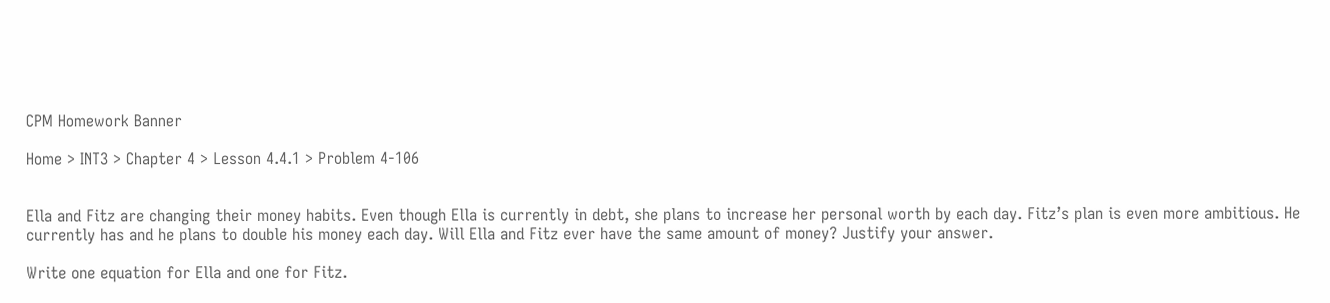CPM Homework Banner

Home > INT3 > Chapter 4 > Lesson 4.4.1 > Problem 4-106


Ella and Fitz are changing their money habits. Even though Ella is currently in debt, she plans to increase her personal worth by each day. Fitz’s plan is even more ambitious. He currently has and he plans to double his money each day. Will Ella and Fitz ever have the same amount of money? Justify your answer.

Write one equation for Ella and one for Fitz.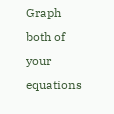Graph both of your equations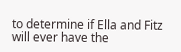to determine if Ella and Fitz will ever have the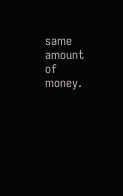same amount of money.